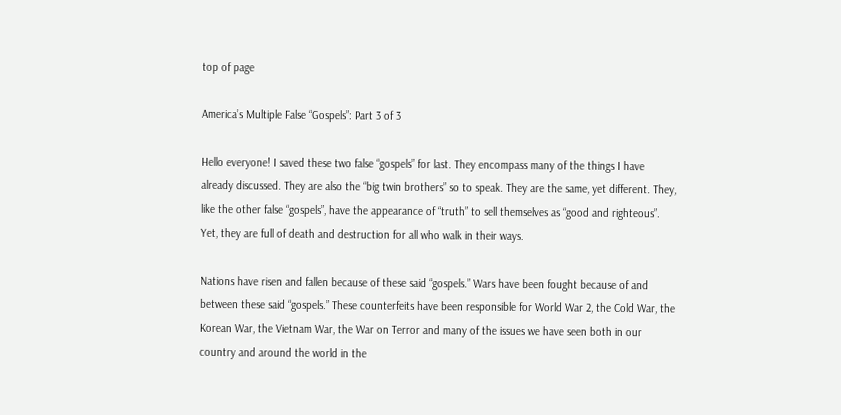top of page

America’s Multiple False “Gospels”: Part 3 of 3

Hello everyone! I saved these two false “gospels” for last. They encompass many of the things I have already discussed. They are also the “big twin brothers” so to speak. They are the same, yet different. They, like the other false “gospels”, have the appearance of “truth” to sell themselves as “good and righteous”. Yet, they are full of death and destruction for all who walk in their ways.

Nations have risen and fallen because of these said “gospels.” Wars have been fought because of and between these said “gospels.” These counterfeits have been responsible for World War 2, the Cold War, the Korean War, the Vietnam War, the War on Terror and many of the issues we have seen both in our country and around the world in the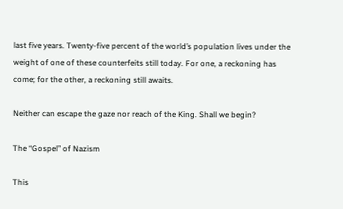last five years. Twenty-five percent of the world’s population lives under the weight of one of these counterfeits still today. For one, a reckoning has come; for the other, a reckoning still awaits.

Neither can escape the gaze nor reach of the King. Shall we begin?

The “Gospel” of Nazism

This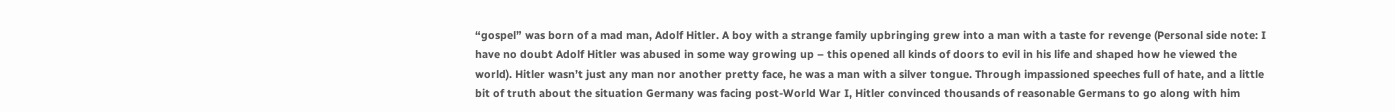“gospel” was born of a mad man, Adolf Hitler. A boy with a strange family upbringing grew into a man with a taste for revenge (Personal side note: I have no doubt Adolf Hitler was abused in some way growing up – this opened all kinds of doors to evil in his life and shaped how he viewed the world). Hitler wasn’t just any man nor another pretty face, he was a man with a silver tongue. Through impassioned speeches full of hate, and a little bit of truth about the situation Germany was facing post-World War I, Hitler convinced thousands of reasonable Germans to go along with him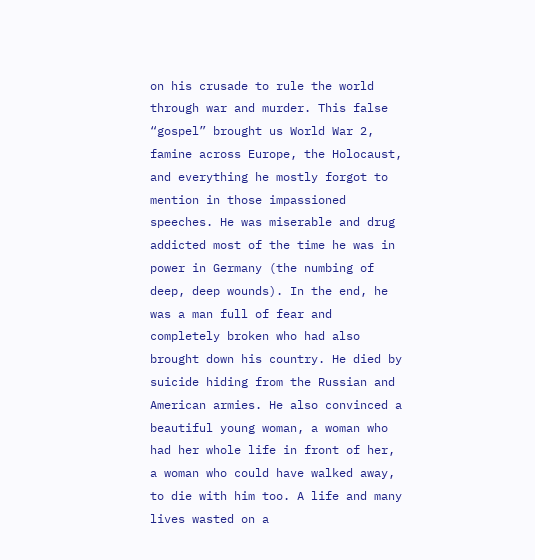on his crusade to rule the world through war and murder. This false “gospel” brought us World War 2, famine across Europe, the Holocaust, and everything he mostly forgot to mention in those impassioned speeches. He was miserable and drug addicted most of the time he was in power in Germany (the numbing of deep, deep wounds). In the end, he was a man full of fear and completely broken who had also brought down his country. He died by suicide hiding from the Russian and American armies. He also convinced a beautiful young woman, a woman who had her whole life in front of her, a woman who could have walked away, to die with him too. A life and many lives wasted on a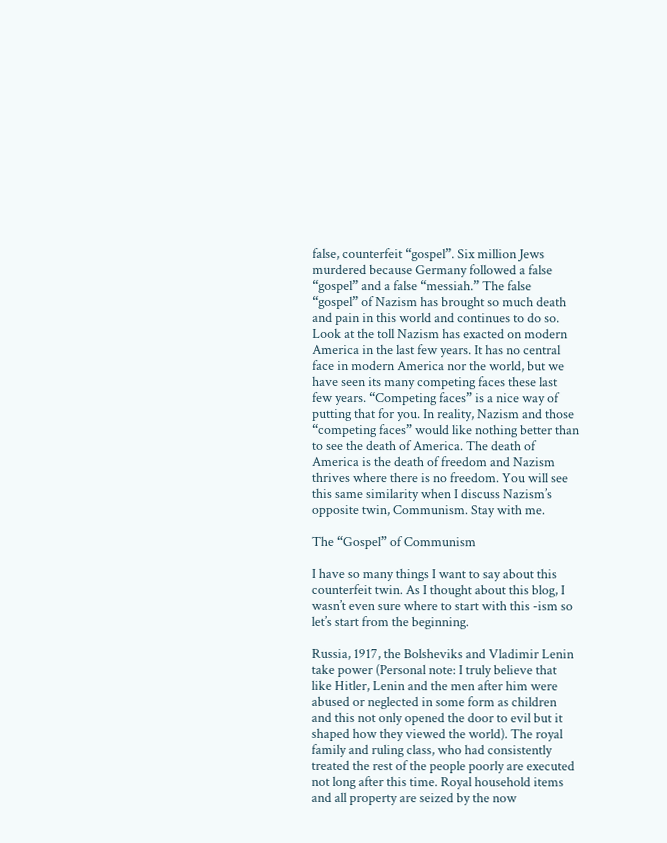false, counterfeit “gospel”. Six million Jews murdered because Germany followed a false “gospel” and a false “messiah.” The false “gospel” of Nazism has brought so much death and pain in this world and continues to do so. Look at the toll Nazism has exacted on modern America in the last few years. It has no central face in modern America nor the world, but we have seen its many competing faces these last few years. “Competing faces” is a nice way of putting that for you. In reality, Nazism and those “competing faces” would like nothing better than to see the death of America. The death of America is the death of freedom and Nazism thrives where there is no freedom. You will see this same similarity when I discuss Nazism’s opposite twin, Communism. Stay with me.

The “Gospel” of Communism

I have so many things I want to say about this counterfeit twin. As I thought about this blog, I wasn’t even sure where to start with this -ism so let’s start from the beginning.

Russia, 1917, the Bolsheviks and Vladimir Lenin take power (Personal note: I truly believe that like Hitler, Lenin and the men after him were abused or neglected in some form as children and this not only opened the door to evil but it shaped how they viewed the world). The royal family and ruling class, who had consistently treated the rest of the people poorly are executed not long after this time. Royal household items and all property are seized by the now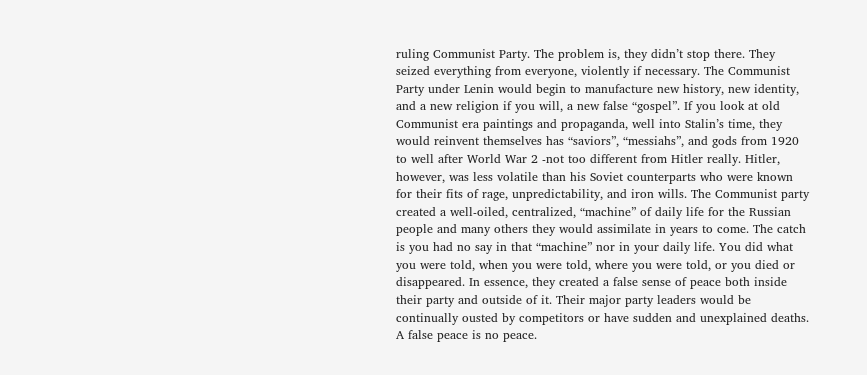ruling Communist Party. The problem is, they didn’t stop there. They seized everything from everyone, violently if necessary. The Communist Party under Lenin would begin to manufacture new history, new identity, and a new religion if you will, a new false “gospel”. If you look at old Communist era paintings and propaganda, well into Stalin’s time, they would reinvent themselves has “saviors”, “messiahs”, and gods from 1920 to well after World War 2 -not too different from Hitler really. Hitler, however, was less volatile than his Soviet counterparts who were known for their fits of rage, unpredictability, and iron wills. The Communist party created a well-oiled, centralized, “machine” of daily life for the Russian people and many others they would assimilate in years to come. The catch is you had no say in that “machine” nor in your daily life. You did what you were told, when you were told, where you were told, or you died or disappeared. In essence, they created a false sense of peace both inside their party and outside of it. Their major party leaders would be continually ousted by competitors or have sudden and unexplained deaths. A false peace is no peace.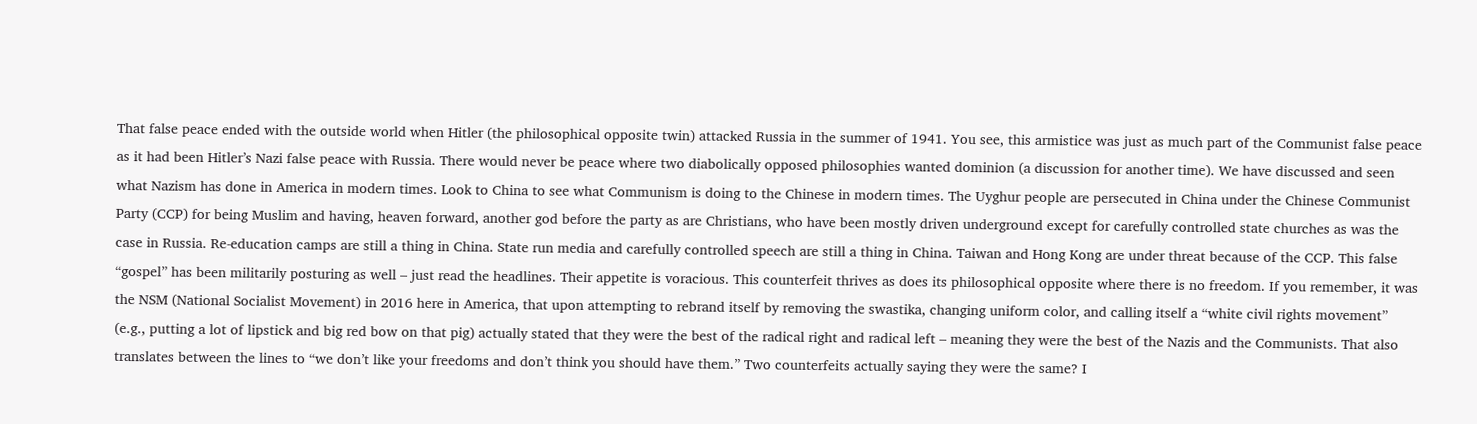That false peace ended with the outside world when Hitler (the philosophical opposite twin) attacked Russia in the summer of 1941. You see, this armistice was just as much part of the Communist false peace as it had been Hitler’s Nazi false peace with Russia. There would never be peace where two diabolically opposed philosophies wanted dominion (a discussion for another time). We have discussed and seen what Nazism has done in America in modern times. Look to China to see what Communism is doing to the Chinese in modern times. The Uyghur people are persecuted in China under the Chinese Communist Party (CCP) for being Muslim and having, heaven forward, another god before the party as are Christians, who have been mostly driven underground except for carefully controlled state churches as was the case in Russia. Re-education camps are still a thing in China. State run media and carefully controlled speech are still a thing in China. Taiwan and Hong Kong are under threat because of the CCP. This false “gospel” has been militarily posturing as well – just read the headlines. Their appetite is voracious. This counterfeit thrives as does its philosophical opposite where there is no freedom. If you remember, it was the NSM (National Socialist Movement) in 2016 here in America, that upon attempting to rebrand itself by removing the swastika, changing uniform color, and calling itself a “white civil rights movement” (e.g., putting a lot of lipstick and big red bow on that pig) actually stated that they were the best of the radical right and radical left – meaning they were the best of the Nazis and the Communists. That also translates between the lines to “we don’t like your freedoms and don’t think you should have them.” Two counterfeits actually saying they were the same? I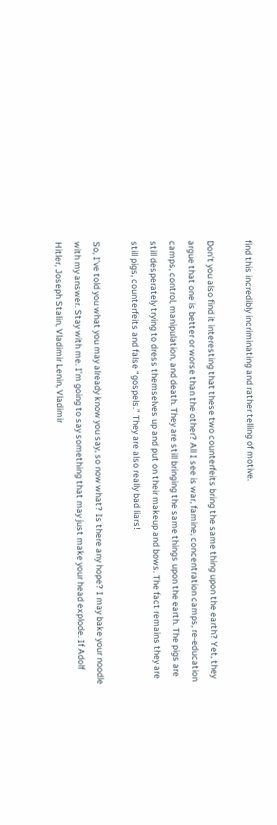find this incredibly incriminating and rather telling of motive.

Don’t you also find it interesting that these two counterfeits bring the same thing upon the earth? Yet, they argue that one is better or worse than the other? All I see is war, famine, concentration camps, re-education camps, control, manipulation, and death. They are still bringing the same things upon the earth. The pigs are still desperately trying to dress themselves up and put on their makeup and bows. The fact remains they are still pigs, counterfeits and false “gospels.” They are also really bad liars!

So, I’ve told you what you may already know you say, so now what? Is there any hope? I may bake your noodle with my answer. Stay with me. I’m going to say something that may just make your head explode. If Adolf Hitler, Joseph Stalin, Vladimir Lenin, Vladimir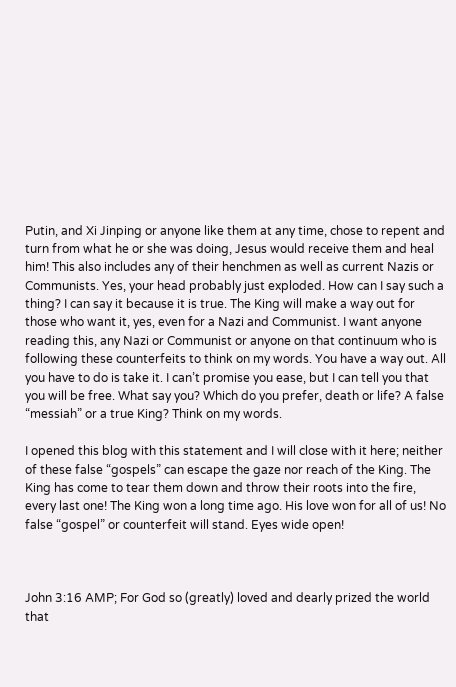Putin, and Xi Jinping or anyone like them at any time, chose to repent and turn from what he or she was doing, Jesus would receive them and heal him! This also includes any of their henchmen as well as current Nazis or Communists. Yes, your head probably just exploded. How can I say such a thing? I can say it because it is true. The King will make a way out for those who want it, yes, even for a Nazi and Communist. I want anyone reading this, any Nazi or Communist or anyone on that continuum who is following these counterfeits to think on my words. You have a way out. All you have to do is take it. I can’t promise you ease, but I can tell you that you will be free. What say you? Which do you prefer, death or life? A false “messiah” or a true King? Think on my words.

I opened this blog with this statement and I will close with it here; neither of these false “gospels” can escape the gaze nor reach of the King. The King has come to tear them down and throw their roots into the fire, every last one! The King won a long time ago. His love won for all of us! No false “gospel” or counterfeit will stand. Eyes wide open!



John 3:16 AMP; For God so (greatly) loved and dearly prized the world that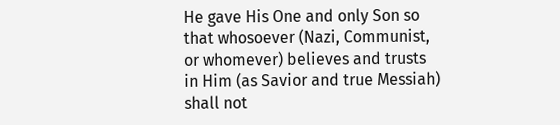He gave His One and only Son so that whosoever (Nazi, Communist, or whomever) believes and trusts in Him (as Savior and true Messiah) shall not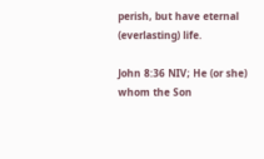perish, but have eternal (everlasting) life.

John 8:36 NIV; He (or she) whom the Son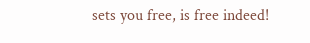sets you free, is free indeed!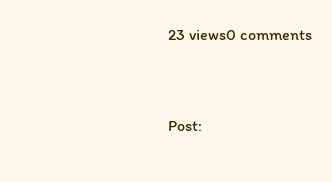23 views0 comments


Post: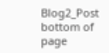Blog2_Post
bottom of page